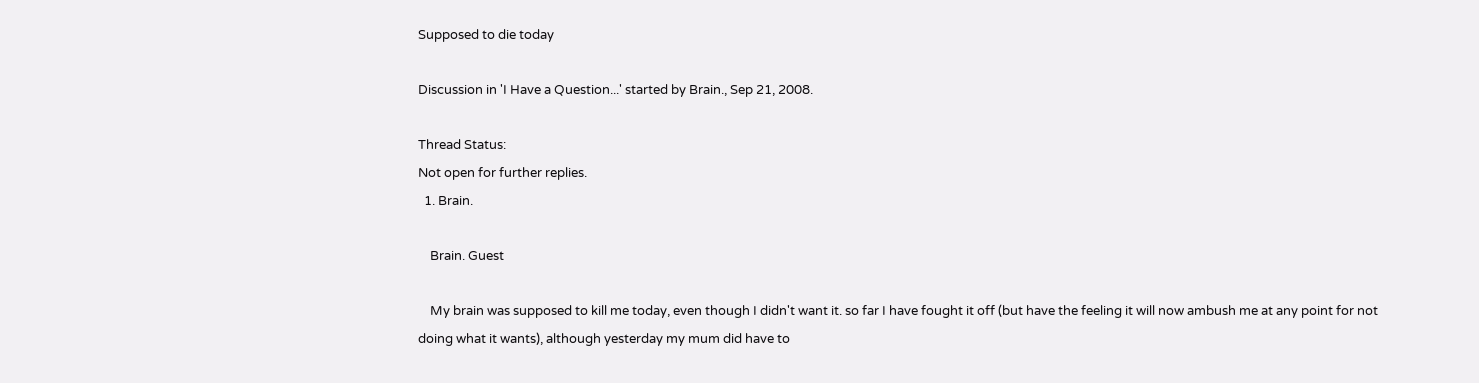Supposed to die today

Discussion in 'I Have a Question...' started by Brain., Sep 21, 2008.

Thread Status:
Not open for further replies.
  1. Brain.

    Brain. Guest

    My brain was supposed to kill me today, even though I didn't want it. so far I have fought it off (but have the feeling it will now ambush me at any point for not doing what it wants), although yesterday my mum did have to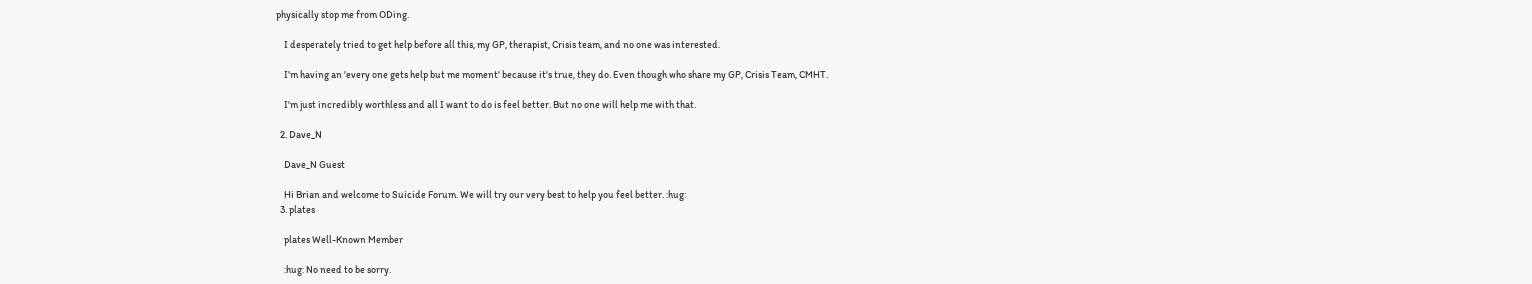physically stop me from ODing.

    I desperately tried to get help before all this, my GP, therapist, Crisis team, and no one was interested.

    I'm having an 'every one gets help but me moment' because it's true, they do. Even though who share my GP, Crisis Team, CMHT.

    I'm just incredibly worthless and all I want to do is feel better. But no one will help me with that.

  2. Dave_N

    Dave_N Guest

    Hi Brian and welcome to Suicide Forum. We will try our very best to help you feel better. :hug:
  3. plates

    plates Well-Known Member

    :hug: No need to be sorry.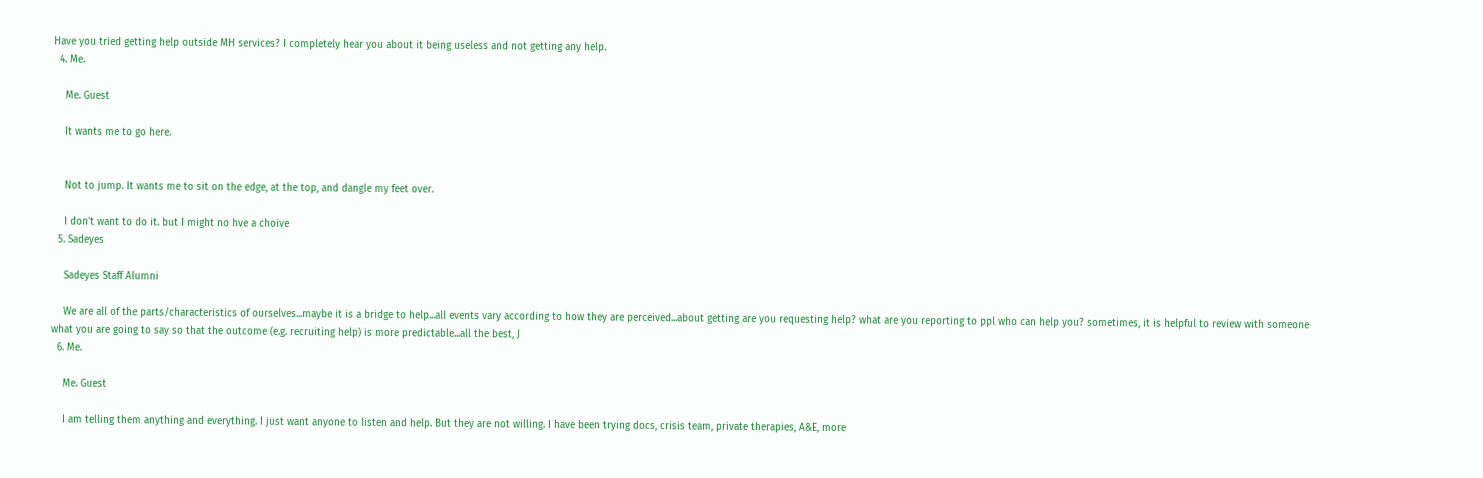Have you tried getting help outside MH services? I completely hear you about it being useless and not getting any help.
  4. Me.

    Me. Guest

    It wants me to go here.


    Not to jump. It wants me to sit on the edge, at the top, and dangle my feet over.

    I don't want to do it. but I might no hve a choive
  5. Sadeyes

    Sadeyes Staff Alumni

    We are all of the parts/characteristics of ourselves...maybe it is a bridge to help...all events vary according to how they are perceived...about getting are you requesting help? what are you reporting to ppl who can help you? sometimes, it is helpful to review with someone what you are going to say so that the outcome (e.g. recruiting help) is more predictable...all the best, J
  6. Me.

    Me. Guest

    I am telling them anything and everything. I just want anyone to listen and help. But they are not willing. I have been trying docs, crisis team, private therapies, A&E, more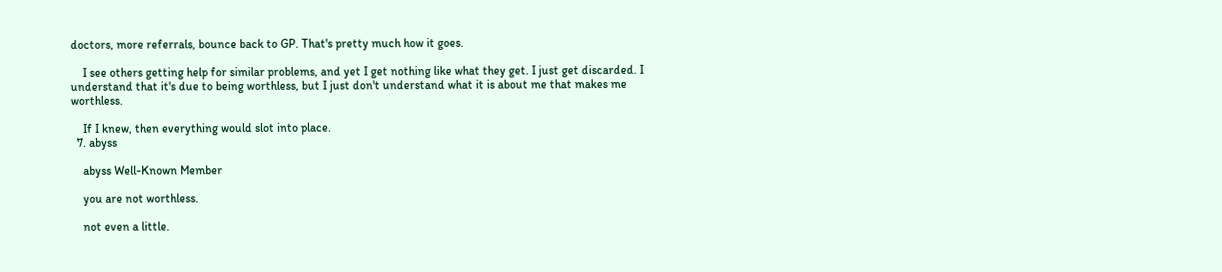doctors, more referrals, bounce back to GP. That's pretty much how it goes.

    I see others getting help for similar problems, and yet I get nothing like what they get. I just get discarded. I understand that it's due to being worthless, but I just don't understand what it is about me that makes me worthless.

    If I knew, then everything would slot into place.
  7. abyss

    abyss Well-Known Member

    you are not worthless.

    not even a little.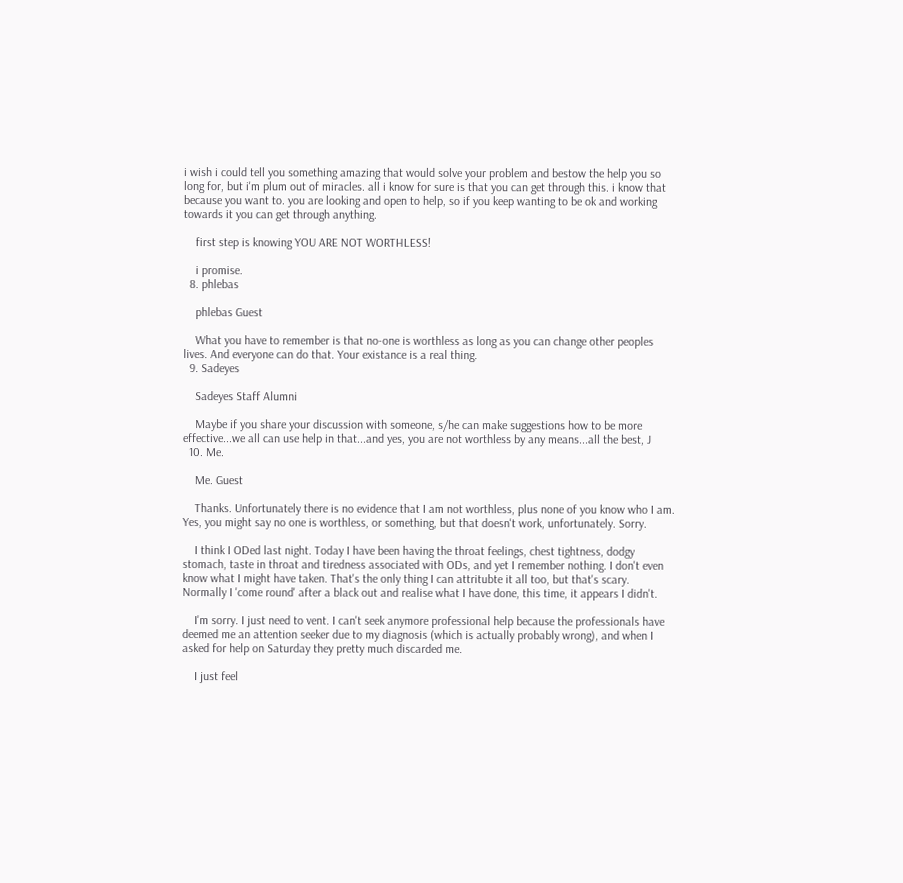i wish i could tell you something amazing that would solve your problem and bestow the help you so long for, but i'm plum out of miracles. all i know for sure is that you can get through this. i know that because you want to. you are looking and open to help, so if you keep wanting to be ok and working towards it you can get through anything.

    first step is knowing YOU ARE NOT WORTHLESS!

    i promise.
  8. phlebas

    phlebas Guest

    What you have to remember is that no-one is worthless as long as you can change other peoples lives. And everyone can do that. Your existance is a real thing.
  9. Sadeyes

    Sadeyes Staff Alumni

    Maybe if you share your discussion with someone, s/he can make suggestions how to be more effective...we all can use help in that...and yes, you are not worthless by any means...all the best, J
  10. Me.

    Me. Guest

    Thanks. Unfortunately there is no evidence that I am not worthless, plus none of you know who I am. Yes, you might say no one is worthless, or something, but that doesn't work, unfortunately. Sorry.

    I think I ODed last night. Today I have been having the throat feelings, chest tightness, dodgy stomach, taste in throat and tiredness associated with ODs, and yet I remember nothing. I don't even know what I might have taken. That's the only thing I can attritubte it all too, but that's scary. Normally I 'come round' after a black out and realise what I have done, this time, it appears I didn't.

    I'm sorry. I just need to vent. I can't seek anymore professional help because the professionals have deemed me an attention seeker due to my diagnosis (which is actually probably wrong), and when I asked for help on Saturday they pretty much discarded me.

    I just feel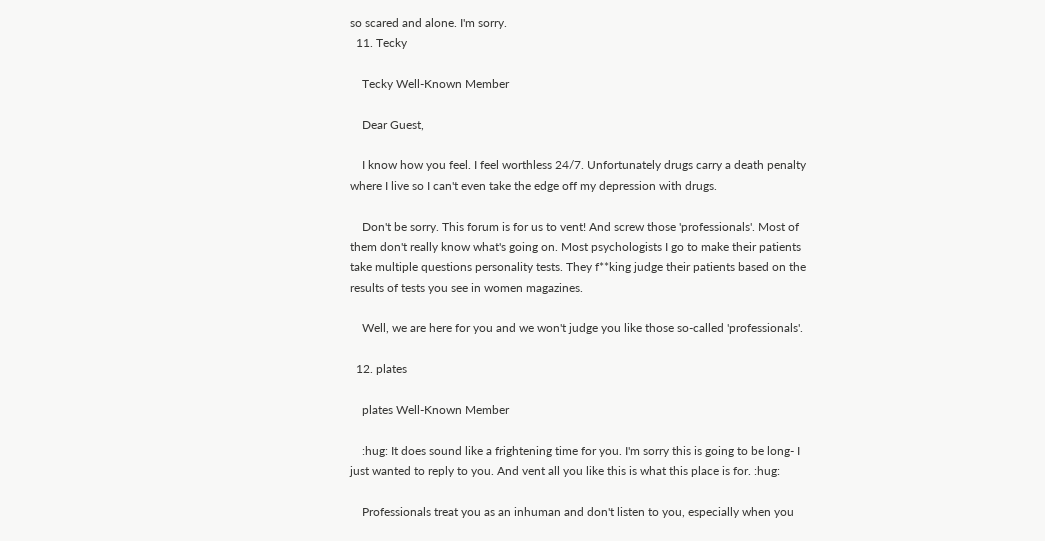so scared and alone. I'm sorry.
  11. Tecky

    Tecky Well-Known Member

    Dear Guest,

    I know how you feel. I feel worthless 24/7. Unfortunately drugs carry a death penalty where I live so I can't even take the edge off my depression with drugs.

    Don't be sorry. This forum is for us to vent! And screw those 'professionals'. Most of them don't really know what's going on. Most psychologists I go to make their patients take multiple questions personality tests. They f**king judge their patients based on the results of tests you see in women magazines.

    Well, we are here for you and we won't judge you like those so-called 'professionals'.

  12. plates

    plates Well-Known Member

    :hug: It does sound like a frightening time for you. I'm sorry this is going to be long- I just wanted to reply to you. And vent all you like this is what this place is for. :hug:

    Professionals treat you as an inhuman and don't listen to you, especially when you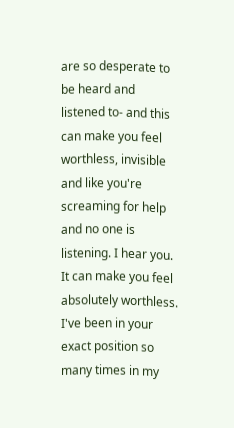are so desperate to be heard and listened to- and this can make you feel worthless, invisible and like you're screaming for help and no one is listening. I hear you. It can make you feel absolutely worthless. I've been in your exact position so many times in my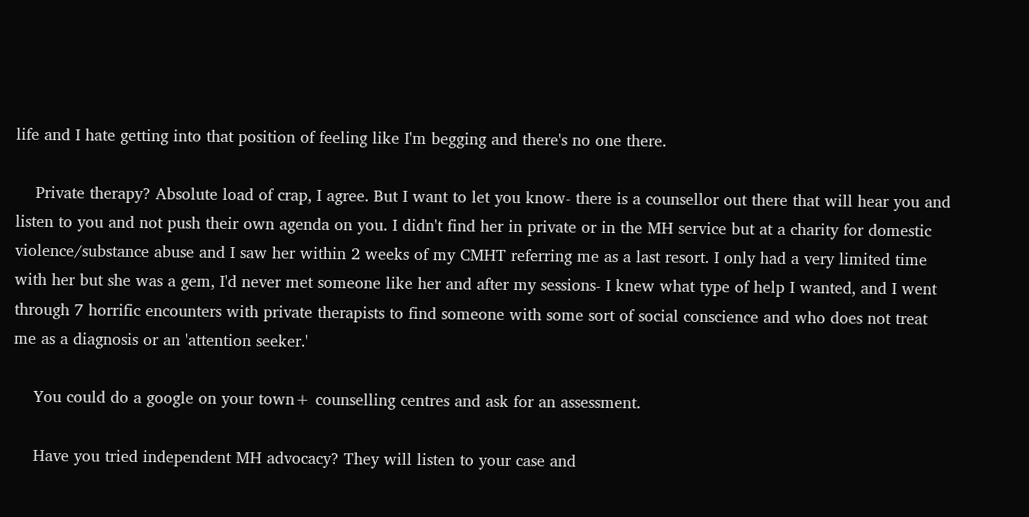life and I hate getting into that position of feeling like I'm begging and there's no one there.

    Private therapy? Absolute load of crap, I agree. But I want to let you know- there is a counsellor out there that will hear you and listen to you and not push their own agenda on you. I didn't find her in private or in the MH service but at a charity for domestic violence/substance abuse and I saw her within 2 weeks of my CMHT referring me as a last resort. I only had a very limited time with her but she was a gem, I'd never met someone like her and after my sessions- I knew what type of help I wanted, and I went through 7 horrific encounters with private therapists to find someone with some sort of social conscience and who does not treat me as a diagnosis or an 'attention seeker.'

    You could do a google on your town+ counselling centres and ask for an assessment.

    Have you tried independent MH advocacy? They will listen to your case and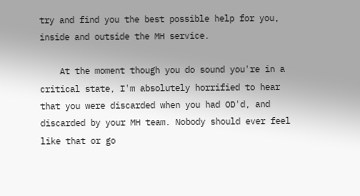try and find you the best possible help for you, inside and outside the MH service.

    At the moment though you do sound you're in a critical state, I'm absolutely horrified to hear that you were discarded when you had OD'd, and discarded by your MH team. Nobody should ever feel like that or go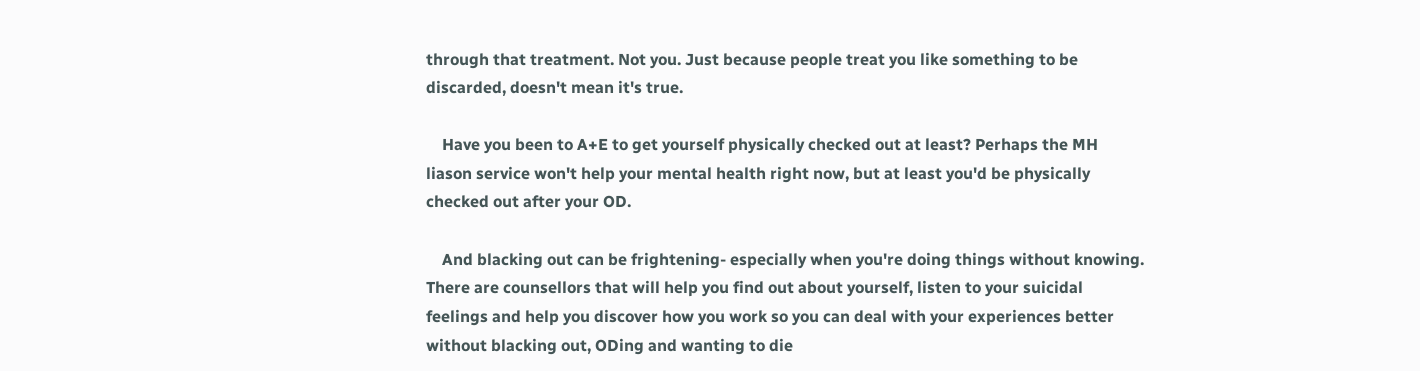through that treatment. Not you. Just because people treat you like something to be discarded, doesn't mean it's true.

    Have you been to A+E to get yourself physically checked out at least? Perhaps the MH liason service won't help your mental health right now, but at least you'd be physically checked out after your OD.

    And blacking out can be frightening- especially when you're doing things without knowing. There are counsellors that will help you find out about yourself, listen to your suicidal feelings and help you discover how you work so you can deal with your experiences better without blacking out, ODing and wanting to die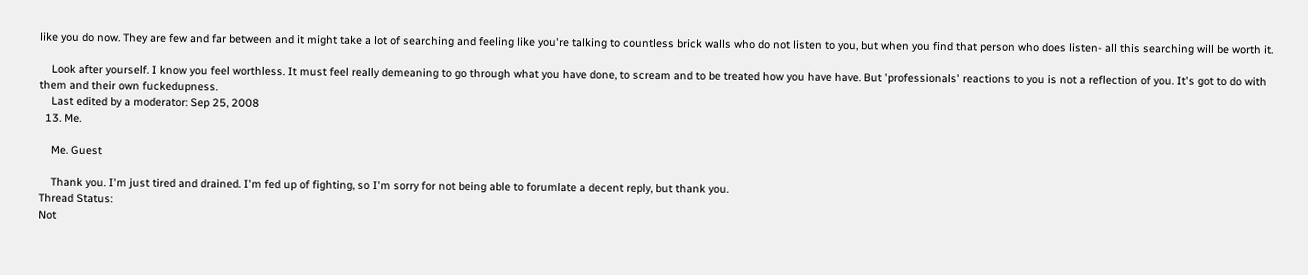like you do now. They are few and far between and it might take a lot of searching and feeling like you're talking to countless brick walls who do not listen to you, but when you find that person who does listen- all this searching will be worth it.

    Look after yourself. I know you feel worthless. It must feel really demeaning to go through what you have done, to scream and to be treated how you have have. But 'professionals' reactions to you is not a reflection of you. It's got to do with them and their own fuckedupness.
    Last edited by a moderator: Sep 25, 2008
  13. Me.

    Me. Guest

    Thank you. I'm just tired and drained. I'm fed up of fighting, so I'm sorry for not being able to forumlate a decent reply, but thank you.
Thread Status:
Not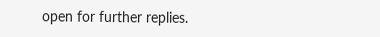open for further replies.